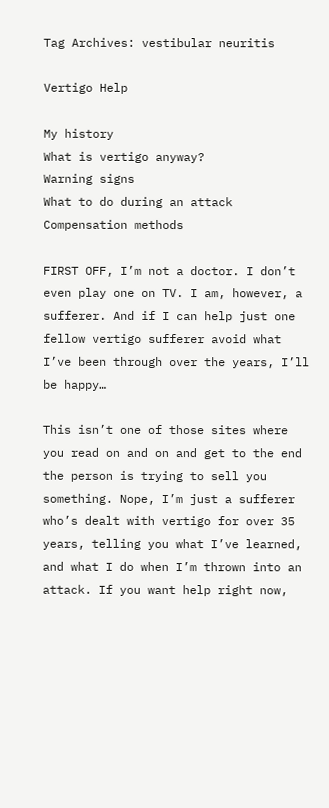Tag Archives: vestibular neuritis

Vertigo Help

My history
What is vertigo anyway?
Warning signs
What to do during an attack
Compensation methods

FIRST OFF, I’m not a doctor. I don’t even play one on TV. I am, however, a sufferer. And if I can help just one fellow vertigo sufferer avoid what I’ve been through over the years, I’ll be happy…

This isn’t one of those sites where you read on and on and get to the end the person is trying to sell you something. Nope, I’m just a sufferer who’s dealt with vertigo for over 35 years, telling you what I’ve learned, and what I do when I’m thrown into an attack. If you want help right now,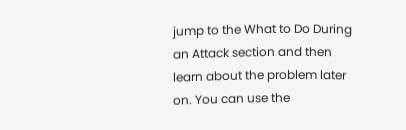jump to the What to Do During an Attack section and then learn about the problem later on. You can use the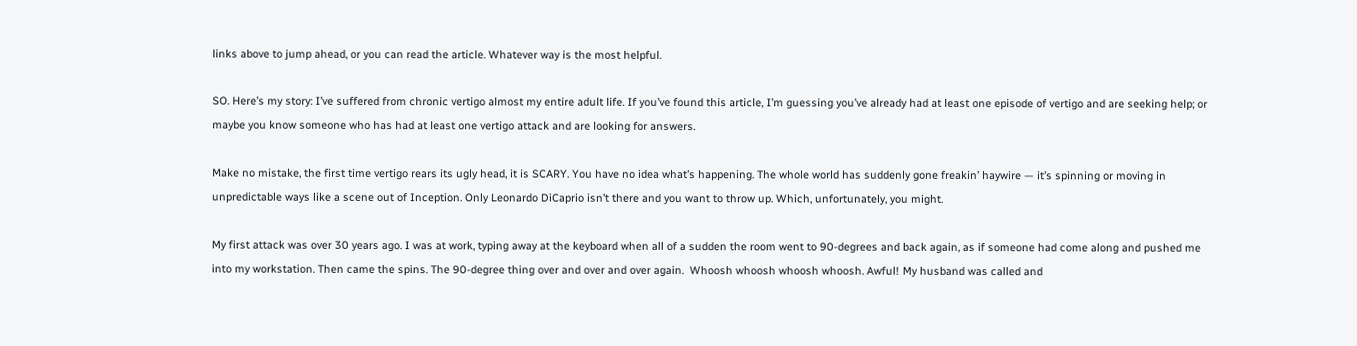links above to jump ahead, or you can read the article. Whatever way is the most helpful.

SO. Here’s my story: I’ve suffered from chronic vertigo almost my entire adult life. If you’ve found this article, I’m guessing you’ve already had at least one episode of vertigo and are seeking help; or maybe you know someone who has had at least one vertigo attack and are looking for answers.

Make no mistake, the first time vertigo rears its ugly head, it is SCARY. You have no idea what’s happening. The whole world has suddenly gone freakin’ haywire — it’s spinning or moving in unpredictable ways like a scene out of Inception. Only Leonardo DiCaprio isn’t there and you want to throw up. Which, unfortunately, you might.

My first attack was over 30 years ago. I was at work, typing away at the keyboard when all of a sudden the room went to 90-degrees and back again, as if someone had come along and pushed me into my workstation. Then came the spins. The 90-degree thing over and over and over again.  Whoosh whoosh whoosh whoosh. Awful! My husband was called and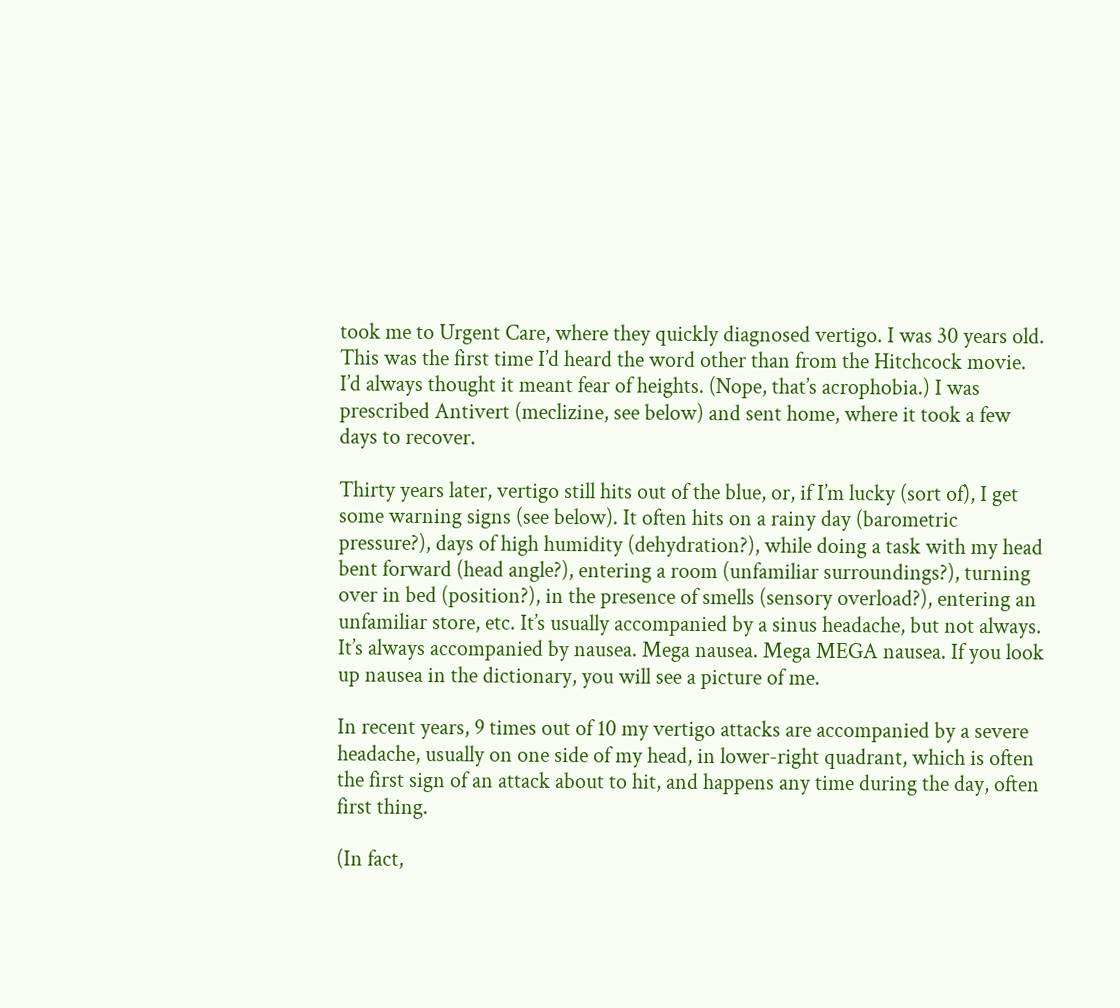took me to Urgent Care, where they quickly diagnosed vertigo. I was 30 years old. This was the first time I’d heard the word other than from the Hitchcock movie. I’d always thought it meant fear of heights. (Nope, that’s acrophobia.) I was prescribed Antivert (meclizine, see below) and sent home, where it took a few days to recover.

Thirty years later, vertigo still hits out of the blue, or, if I’m lucky (sort of), I get some warning signs (see below). It often hits on a rainy day (barometric pressure?), days of high humidity (dehydration?), while doing a task with my head bent forward (head angle?), entering a room (unfamiliar surroundings?), turning over in bed (position?), in the presence of smells (sensory overload?), entering an unfamiliar store, etc. It’s usually accompanied by a sinus headache, but not always. It’s always accompanied by nausea. Mega nausea. Mega MEGA nausea. If you look up nausea in the dictionary, you will see a picture of me.

In recent years, 9 times out of 10 my vertigo attacks are accompanied by a severe headache, usually on one side of my head, in lower-right quadrant, which is often the first sign of an attack about to hit, and happens any time during the day, often first thing.

(In fact,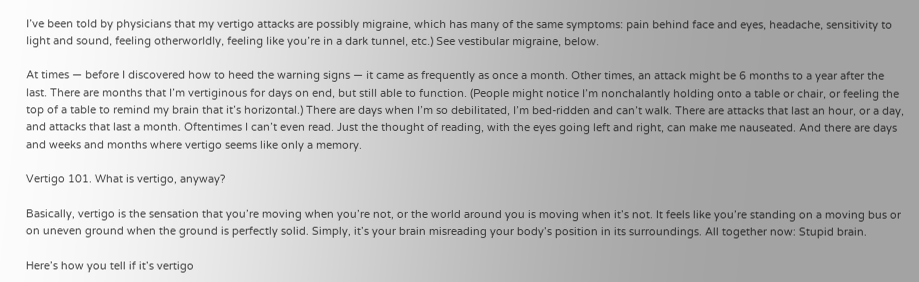I’ve been told by physicians that my vertigo attacks are possibly migraine, which has many of the same symptoms: pain behind face and eyes, headache, sensitivity to light and sound, feeling otherworldly, feeling like you’re in a dark tunnel, etc.) See vestibular migraine, below.

At times — before I discovered how to heed the warning signs — it came as frequently as once a month. Other times, an attack might be 6 months to a year after the last. There are months that I’m vertiginous for days on end, but still able to function. (People might notice I’m nonchalantly holding onto a table or chair, or feeling the top of a table to remind my brain that it’s horizontal.) There are days when I’m so debilitated, I’m bed-ridden and can’t walk. There are attacks that last an hour, or a day, and attacks that last a month. Oftentimes I can’t even read. Just the thought of reading, with the eyes going left and right, can make me nauseated. And there are days and weeks and months where vertigo seems like only a memory.

Vertigo 101. What is vertigo, anyway?

Basically, vertigo is the sensation that you’re moving when you’re not, or the world around you is moving when it’s not. It feels like you’re standing on a moving bus or on uneven ground when the ground is perfectly solid. Simply, it’s your brain misreading your body’s position in its surroundings. All together now: Stupid brain.

Here’s how you tell if it’s vertigo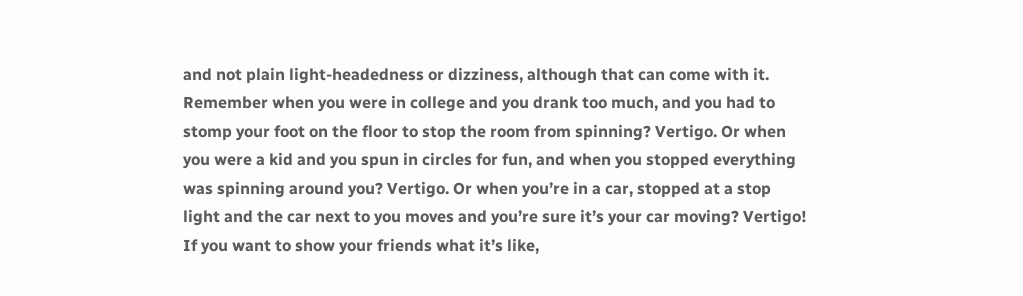and not plain light-headedness or dizziness, although that can come with it. Remember when you were in college and you drank too much, and you had to stomp your foot on the floor to stop the room from spinning? Vertigo. Or when you were a kid and you spun in circles for fun, and when you stopped everything was spinning around you? Vertigo. Or when you’re in a car, stopped at a stop light and the car next to you moves and you’re sure it’s your car moving? Vertigo! If you want to show your friends what it’s like,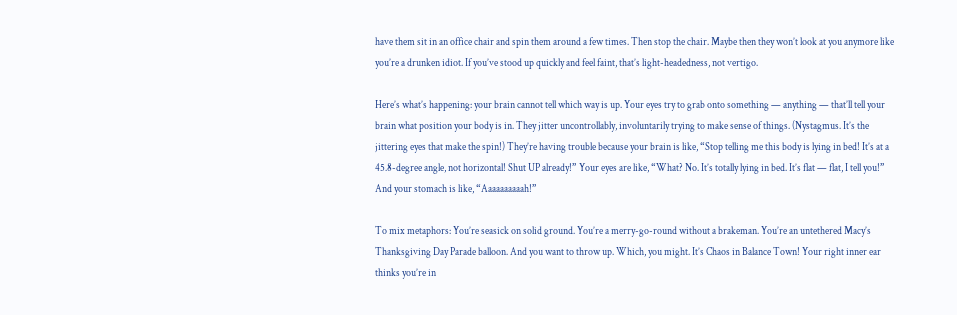have them sit in an office chair and spin them around a few times. Then stop the chair. Maybe then they won’t look at you anymore like you’re a drunken idiot. If you’ve stood up quickly and feel faint, that’s light-headedness, not vertigo.

Here’s what’s happening: your brain cannot tell which way is up. Your eyes try to grab onto something — anything — that’ll tell your brain what position your body is in. They jitter uncontrollably, involuntarily trying to make sense of things. (Nystagmus. It’s the jittering eyes that make the spin!) They’re having trouble because your brain is like, “Stop telling me this body is lying in bed! It’s at a 45.8-degree angle, not horizontal! Shut UP already!” Your eyes are like, “What? No. It’s totally lying in bed. It’s flat — flat, I tell you!” And your stomach is like, “Aaaaaaaaaah!”

To mix metaphors: You’re seasick on solid ground. You’re a merry-go-round without a brakeman. You’re an untethered Macy’s Thanksgiving Day Parade balloon. And you want to throw up. Which, you might. It’s Chaos in Balance Town! Your right inner ear thinks you’re in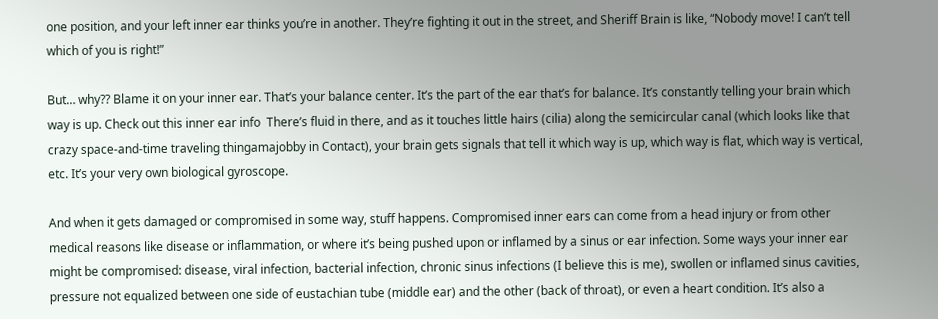one position, and your left inner ear thinks you’re in another. They’re fighting it out in the street, and Sheriff Brain is like, “Nobody move! I can’t tell which of you is right!”

But… why?? Blame it on your inner ear. That’s your balance center. It’s the part of the ear that’s for balance. It’s constantly telling your brain which way is up. Check out this inner ear info  There’s fluid in there, and as it touches little hairs (cilia) along the semicircular canal (which looks like that crazy space-and-time traveling thingamajobby in Contact), your brain gets signals that tell it which way is up, which way is flat, which way is vertical, etc. It’s your very own biological gyroscope.

And when it gets damaged or compromised in some way, stuff happens. Compromised inner ears can come from a head injury or from other medical reasons like disease or inflammation, or where it’s being pushed upon or inflamed by a sinus or ear infection. Some ways your inner ear might be compromised: disease, viral infection, bacterial infection, chronic sinus infections (I believe this is me), swollen or inflamed sinus cavities, pressure not equalized between one side of eustachian tube (middle ear) and the other (back of throat), or even a heart condition. It’s also a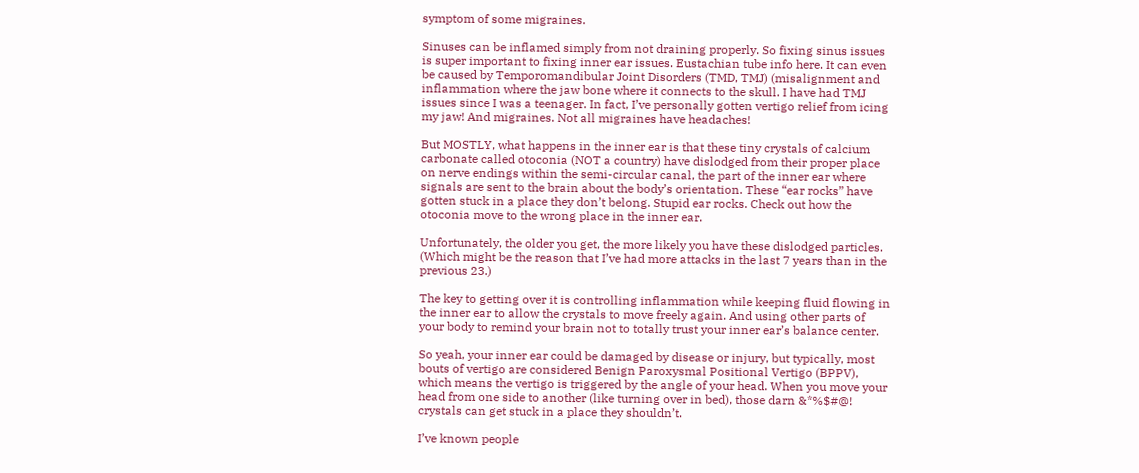symptom of some migraines.

Sinuses can be inflamed simply from not draining properly. So fixing sinus issues is super important to fixing inner ear issues. Eustachian tube info here. It can even be caused by Temporomandibular Joint Disorders (TMD, TMJ) (misalignment and inflammation where the jaw bone where it connects to the skull. I have had TMJ issues since I was a teenager. In fact, I’ve personally gotten vertigo relief from icing my jaw! And migraines. Not all migraines have headaches!

But MOSTLY, what happens in the inner ear is that these tiny crystals of calcium carbonate called otoconia (NOT a country) have dislodged from their proper place on nerve endings within the semi-circular canal, the part of the inner ear where signals are sent to the brain about the body’s orientation. These “ear rocks” have gotten stuck in a place they don’t belong. Stupid ear rocks. Check out how the otoconia move to the wrong place in the inner ear.

Unfortunately, the older you get, the more likely you have these dislodged particles. (Which might be the reason that I’ve had more attacks in the last 7 years than in the previous 23.)

The key to getting over it is controlling inflammation while keeping fluid flowing in the inner ear to allow the crystals to move freely again. And using other parts of your body to remind your brain not to totally trust your inner ear’s balance center.

So yeah, your inner ear could be damaged by disease or injury, but typically, most bouts of vertigo are considered Benign Paroxysmal Positional Vertigo (BPPV), which means the vertigo is triggered by the angle of your head. When you move your head from one side to another (like turning over in bed), those darn &*%$#@! crystals can get stuck in a place they shouldn’t.

I’ve known people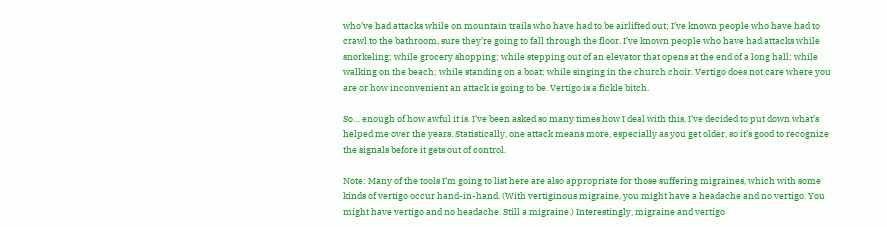who’ve had attacks while on mountain trails who have had to be airlifted out; I’ve known people who have had to crawl to the bathroom, sure they’re going to fall through the floor. I’ve known people who have had attacks while snorkeling; while grocery shopping; while stepping out of an elevator that opens at the end of a long hall; while walking on the beach; while standing on a boat; while singing in the church choir. Vertigo does not care where you are or how inconvenient an attack is going to be. Vertigo is a fickle bitch.

So… enough of how awful it is. I’ve been asked so many times how I deal with this, I’ve decided to put down what’s helped me over the years. Statistically, one attack means more, especially as you get older, so it’s good to recognize the signals before it gets out of control.

Note: Many of the tools I’m going to list here are also appropriate for those suffering migraines, which with some kinds of vertigo occur hand-in-hand. (With vertiginous migraine, you might have a headache and no vertigo. You might have vertigo and no headache. Still a migraine.) Interestingly, migraine and vertigo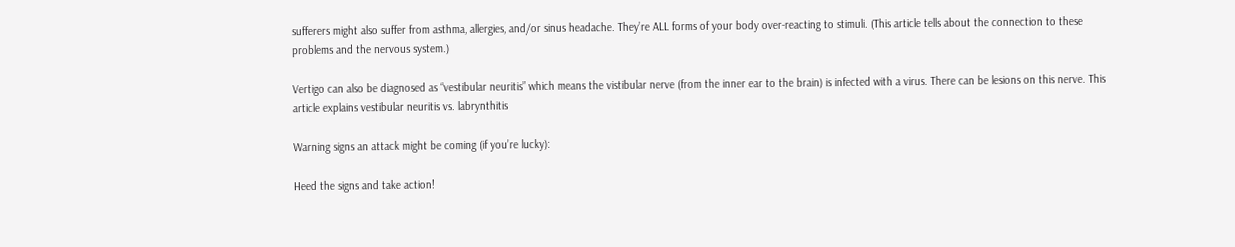sufferers might also suffer from asthma, allergies, and/or sinus headache. They’re ALL forms of your body over-reacting to stimuli. (This article tells about the connection to these problems and the nervous system.)

Vertigo can also be diagnosed as “vestibular neuritis” which means the vistibular nerve (from the inner ear to the brain) is infected with a virus. There can be lesions on this nerve. This article explains vestibular neuritis vs. labrynthitis

Warning signs an attack might be coming (if you’re lucky):

Heed the signs and take action!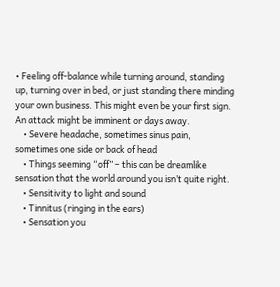• Feeling off-balance while turning around, standing up, turning over in bed, or just standing there minding your own business. This might even be your first sign. An attack might be imminent or days away.
    • Severe headache, sometimes sinus pain, sometimes one side or back of head
    • Things seeming “off” – this can be dreamlike sensation that the world around you isn’t quite right.
    • Sensitivity to light and sound
    • Tinnitus (ringing in the ears)
    • Sensation you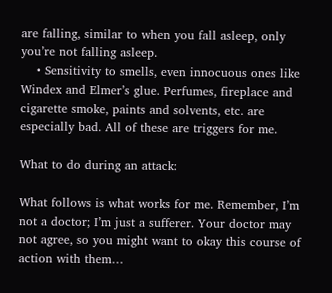are falling, similar to when you fall asleep, only you’re not falling asleep.
    • Sensitivity to smells, even innocuous ones like Windex and Elmer’s glue. Perfumes, fireplace and cigarette smoke, paints and solvents, etc. are especially bad. All of these are triggers for me.

What to do during an attack:

What follows is what works for me. Remember, I’m not a doctor; I’m just a sufferer. Your doctor may not agree, so you might want to okay this course of action with them…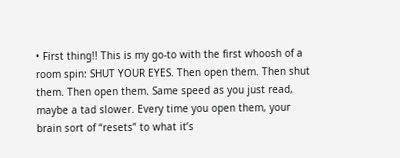• First thing!! This is my go-to with the first whoosh of a room spin: SHUT YOUR EYES. Then open them. Then shut them. Then open them. Same speed as you just read, maybe a tad slower. Every time you open them, your brain sort of “resets” to what it’s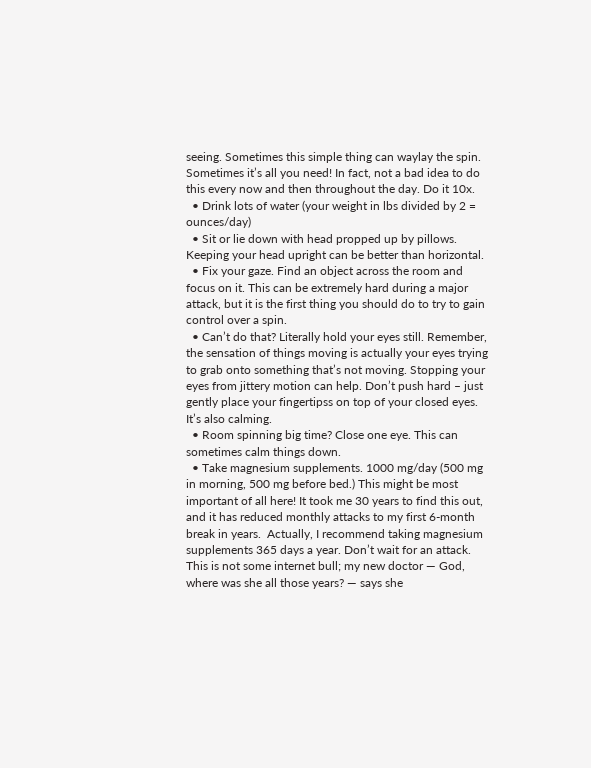seeing. Sometimes this simple thing can waylay the spin. Sometimes it’s all you need! In fact, not a bad idea to do this every now and then throughout the day. Do it 10x.
  • Drink lots of water (your weight in lbs divided by 2 = ounces/day)
  • Sit or lie down with head propped up by pillows. Keeping your head upright can be better than horizontal.
  • Fix your gaze. Find an object across the room and focus on it. This can be extremely hard during a major attack, but it is the first thing you should do to try to gain control over a spin.
  • Can’t do that? Literally hold your eyes still. Remember, the sensation of things moving is actually your eyes trying to grab onto something that’s not moving. Stopping your eyes from jittery motion can help. Don’t push hard – just gently place your fingertipss on top of your closed eyes. It’s also calming.
  • Room spinning big time? Close one eye. This can sometimes calm things down.
  • Take magnesium supplements. 1000 mg/day (500 mg in morning, 500 mg before bed.) This might be most important of all here! It took me 30 years to find this out, and it has reduced monthly attacks to my first 6-month break in years.  Actually, I recommend taking magnesium supplements 365 days a year. Don’t wait for an attack. This is not some internet bull; my new doctor — God, where was she all those years? — says she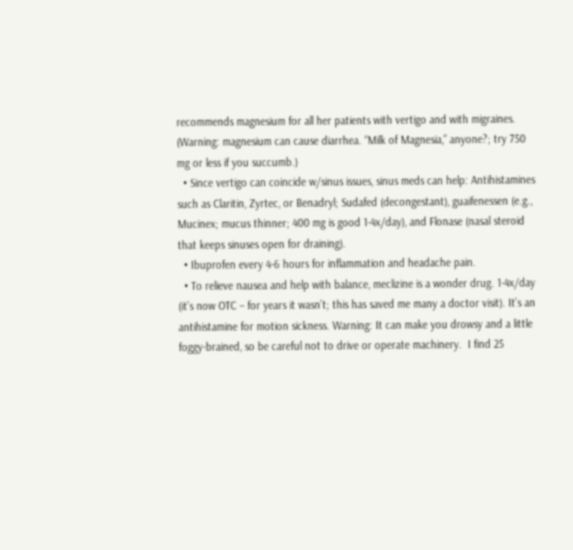recommends magnesium for all her patients with vertigo and with migraines. (Warning: magnesium can cause diarrhea. “Milk of Magnesia,” anyone?; try 750 mg or less if you succumb.)
  • Since vertigo can coincide w/sinus issues, sinus meds can help: Antihistamines such as Claritin, Zyrtec, or Benadryl; Sudafed (decongestant), guaifenessen (e.g., Mucinex; mucus thinner; 400 mg is good 1-4x/day), and Flonase (nasal steroid that keeps sinuses open for draining).
  • Ibuprofen every 4-6 hours for inflammation and headache pain.
  • To relieve nausea and help with balance, meclizine is a wonder drug. 1-4x/day (it’s now OTC – for years it wasn’t; this has saved me many a doctor visit). It’s an antihistamine for motion sickness. Warning: It can make you drowsy and a little foggy-brained, so be careful not to drive or operate machinery.  I find 25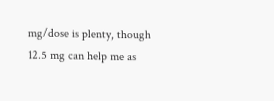mg/dose is plenty, though 12.5 mg can help me as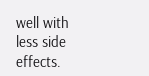well with less side effects.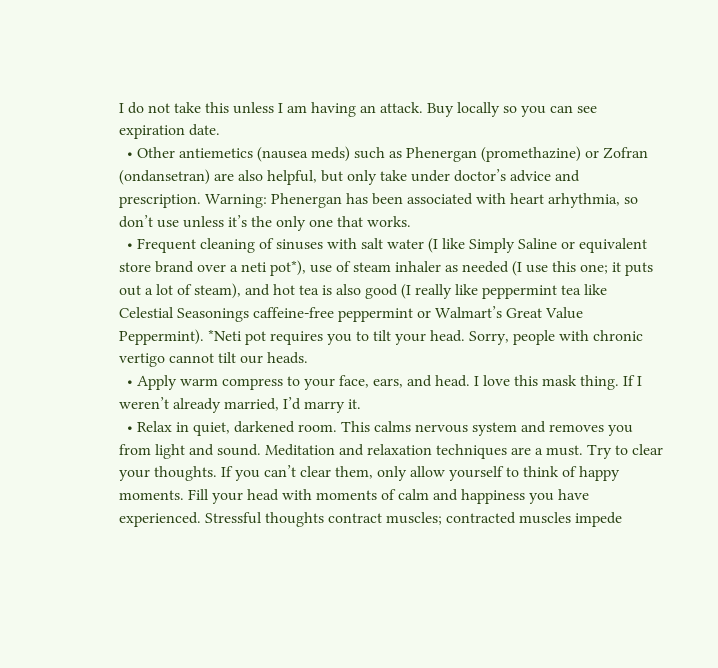I do not take this unless I am having an attack. Buy locally so you can see expiration date.
  • Other antiemetics (nausea meds) such as Phenergan (promethazine) or Zofran (ondansetran) are also helpful, but only take under doctor’s advice and prescription. Warning: Phenergan has been associated with heart arhythmia, so don’t use unless it’s the only one that works.
  • Frequent cleaning of sinuses with salt water (I like Simply Saline or equivalent store brand over a neti pot*), use of steam inhaler as needed (I use this one; it puts out a lot of steam), and hot tea is also good (I really like peppermint tea like Celestial Seasonings caffeine-free peppermint or Walmart’s Great Value Peppermint). *Neti pot requires you to tilt your head. Sorry, people with chronic vertigo cannot tilt our heads.
  • Apply warm compress to your face, ears, and head. I love this mask thing. If I weren’t already married, I’d marry it.
  • Relax in quiet, darkened room. This calms nervous system and removes you from light and sound. Meditation and relaxation techniques are a must. Try to clear your thoughts. If you can’t clear them, only allow yourself to think of happy moments. Fill your head with moments of calm and happiness you have experienced. Stressful thoughts contract muscles; contracted muscles impede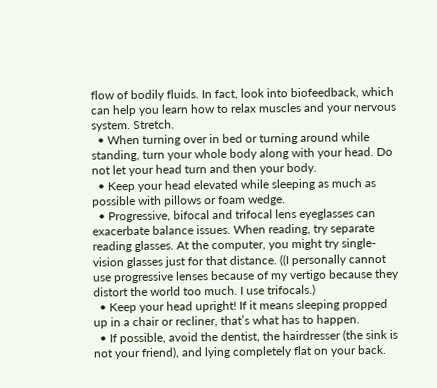flow of bodily fluids. In fact, look into biofeedback, which can help you learn how to relax muscles and your nervous system. Stretch.
  • When turning over in bed or turning around while standing, turn your whole body along with your head. Do not let your head turn and then your body.
  • Keep your head elevated while sleeping as much as possible with pillows or foam wedge.
  • Progressive, bifocal and trifocal lens eyeglasses can exacerbate balance issues. When reading, try separate reading glasses. At the computer, you might try single-vision glasses just for that distance. ((I personally cannot use progressive lenses because of my vertigo because they distort the world too much. I use trifocals.)
  • Keep your head upright! If it means sleeping propped up in a chair or recliner, that’s what has to happen.
  • If possible, avoid the dentist, the hairdresser (the sink is not your friend), and lying completely flat on your back.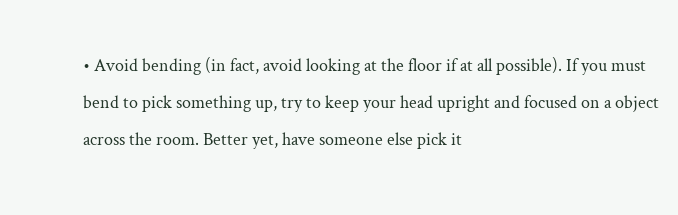• Avoid bending (in fact, avoid looking at the floor if at all possible). If you must bend to pick something up, try to keep your head upright and focused on a object across the room. Better yet, have someone else pick it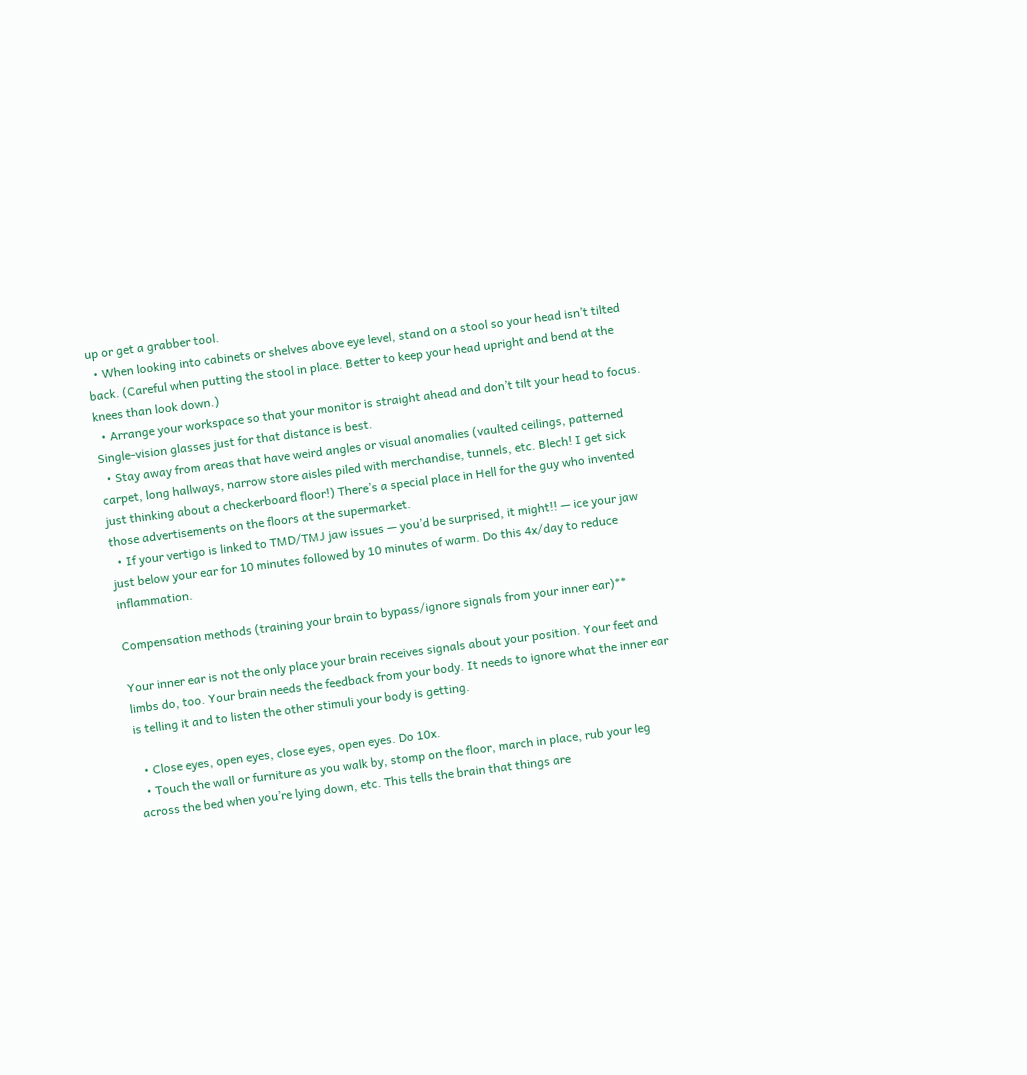up or get a grabber tool.
  • When looking into cabinets or shelves above eye level, stand on a stool so your head isn’t tilted back. (Careful when putting the stool in place. Better to keep your head upright and bend at the knees than look down.)
  • Arrange your workspace so that your monitor is straight ahead and don’t tilt your head to focus. Single-vision glasses just for that distance is best.
  • Stay away from areas that have weird angles or visual anomalies (vaulted ceilings, patterned carpet, long hallways, narrow store aisles piled with merchandise, tunnels, etc. Blech! I get sick just thinking about a checkerboard floor!) There’s a special place in Hell for the guy who invented those advertisements on the floors at the supermarket.
  • If your vertigo is linked to TMD/TMJ jaw issues — you’d be surprised, it might!! — ice your jaw just below your ear for 10 minutes followed by 10 minutes of warm. Do this 4x/day to reduce inflammation.

Compensation methods (training your brain to bypass/ignore signals from your inner ear)**

Your inner ear is not the only place your brain receives signals about your position. Your feet and limbs do, too. Your brain needs the feedback from your body. It needs to ignore what the inner ear is telling it and to listen the other stimuli your body is getting.

  • Close eyes, open eyes, close eyes, open eyes. Do 10x.
  • Touch the wall or furniture as you walk by, stomp on the floor, march in place, rub your leg across the bed when you’re lying down, etc. This tells the brain that things are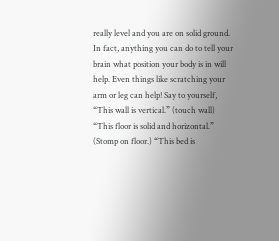really level and you are on solid ground. In fact, anything you can do to tell your brain what position your body is in will help. Even things like scratching your arm or leg can help! Say to yourself, “This wall is vertical.” (touch wall) “This floor is solid and horizontal.” (Stomp on floor.) “This bed is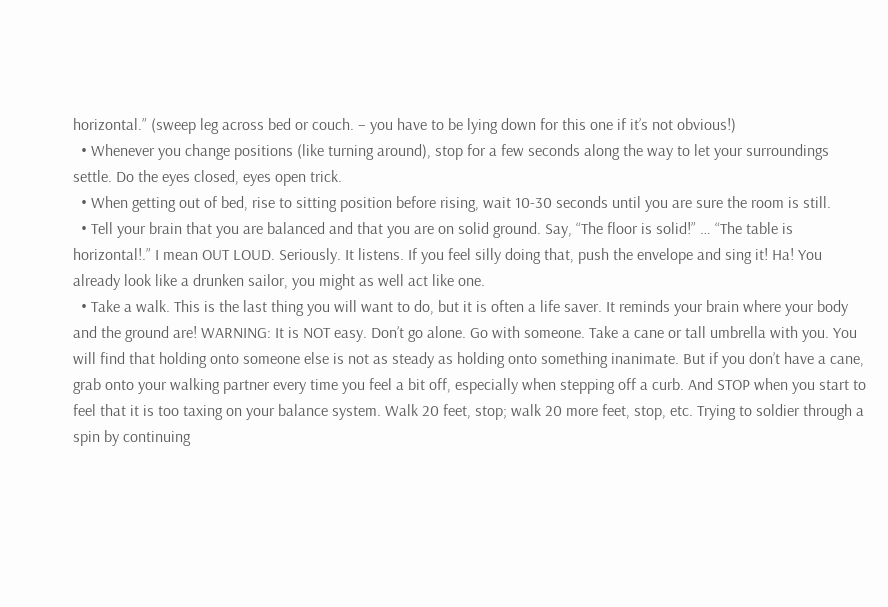horizontal.” (sweep leg across bed or couch. – you have to be lying down for this one if it’s not obvious!)
  • Whenever you change positions (like turning around), stop for a few seconds along the way to let your surroundings settle. Do the eyes closed, eyes open trick.
  • When getting out of bed, rise to sitting position before rising, wait 10-30 seconds until you are sure the room is still.
  • Tell your brain that you are balanced and that you are on solid ground. Say, “The floor is solid!” … “The table is horizontal!.” I mean OUT LOUD. Seriously. It listens. If you feel silly doing that, push the envelope and sing it! Ha! You already look like a drunken sailor, you might as well act like one.
  • Take a walk. This is the last thing you will want to do, but it is often a life saver. It reminds your brain where your body and the ground are! WARNING: It is NOT easy. Don’t go alone. Go with someone. Take a cane or tall umbrella with you. You will find that holding onto someone else is not as steady as holding onto something inanimate. But if you don’t have a cane, grab onto your walking partner every time you feel a bit off, especially when stepping off a curb. And STOP when you start to feel that it is too taxing on your balance system. Walk 20 feet, stop; walk 20 more feet, stop, etc. Trying to soldier through a spin by continuing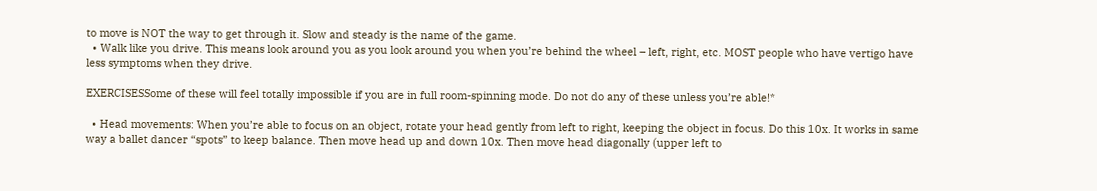to move is NOT the way to get through it. Slow and steady is the name of the game.
  • Walk like you drive. This means look around you as you look around you when you’re behind the wheel – left, right, etc. MOST people who have vertigo have less symptoms when they drive.

EXERCISESSome of these will feel totally impossible if you are in full room-spinning mode. Do not do any of these unless you’re able!*

  • Head movements: When you’re able to focus on an object, rotate your head gently from left to right, keeping the object in focus. Do this 10x. It works in same way a ballet dancer “spots” to keep balance. Then move head up and down 10x. Then move head diagonally (upper left to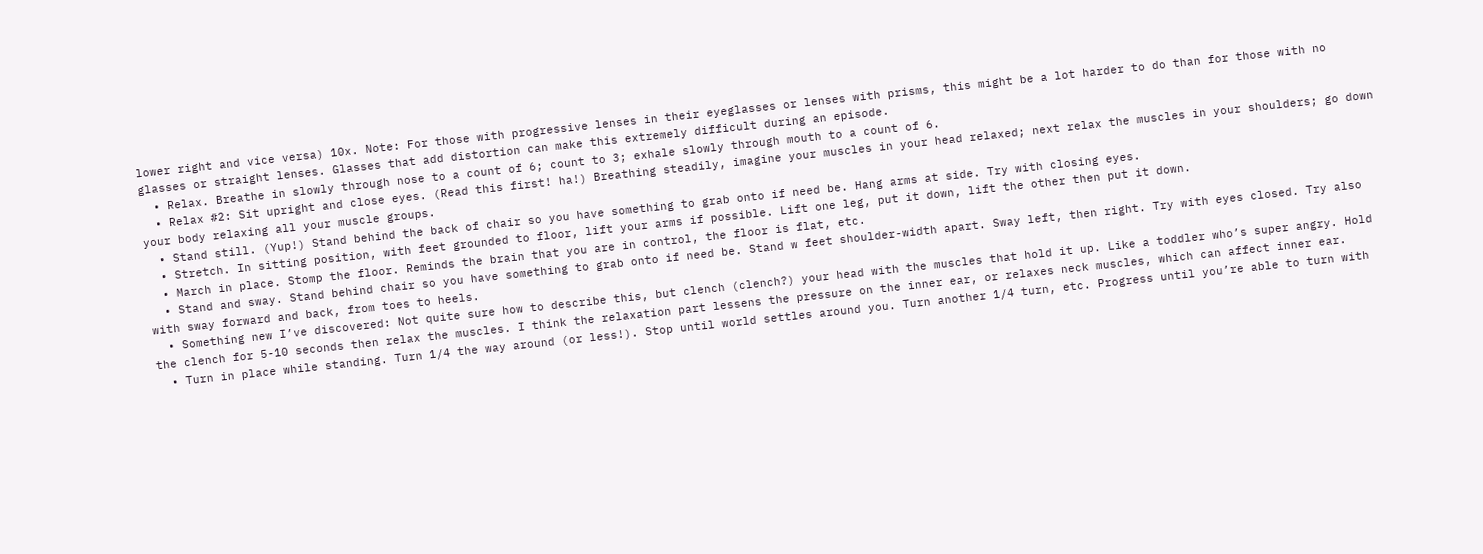lower right and vice versa) 10x. Note: For those with progressive lenses in their eyeglasses or lenses with prisms, this might be a lot harder to do than for those with no glasses or straight lenses. Glasses that add distortion can make this extremely difficult during an episode.
  • Relax. Breathe in slowly through nose to a count of 6; count to 3; exhale slowly through mouth to a count of 6.
  • Relax #2: Sit upright and close eyes. (Read this first! ha!) Breathing steadily, imagine your muscles in your head relaxed; next relax the muscles in your shoulders; go down your body relaxing all your muscle groups.
  • Stand still. (Yup!) Stand behind the back of chair so you have something to grab onto if need be. Hang arms at side. Try with closing eyes.
  • Stretch. In sitting position, with feet grounded to floor, lift your arms if possible. Lift one leg, put it down, lift the other then put it down.
  • March in place. Stomp the floor. Reminds the brain that you are in control, the floor is flat, etc.
  • Stand and sway. Stand behind chair so you have something to grab onto if need be. Stand w feet shoulder-width apart. Sway left, then right. Try with eyes closed. Try also with sway forward and back, from toes to heels.
  • Something new I’ve discovered: Not quite sure how to describe this, but clench (clench?) your head with the muscles that hold it up. Like a toddler who’s super angry. Hold the clench for 5-10 seconds then relax the muscles. I think the relaxation part lessens the pressure on the inner ear, or relaxes neck muscles, which can affect inner ear.
  • Turn in place while standing. Turn 1/4 the way around (or less!). Stop until world settles around you. Turn another 1/4 turn, etc. Progress until you’re able to turn with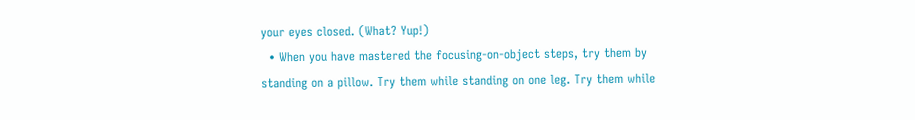your eyes closed. (What? Yup!)
  • When you have mastered the focusing-on-object steps, try them by standing on a pillow. Try them while standing on one leg. Try them while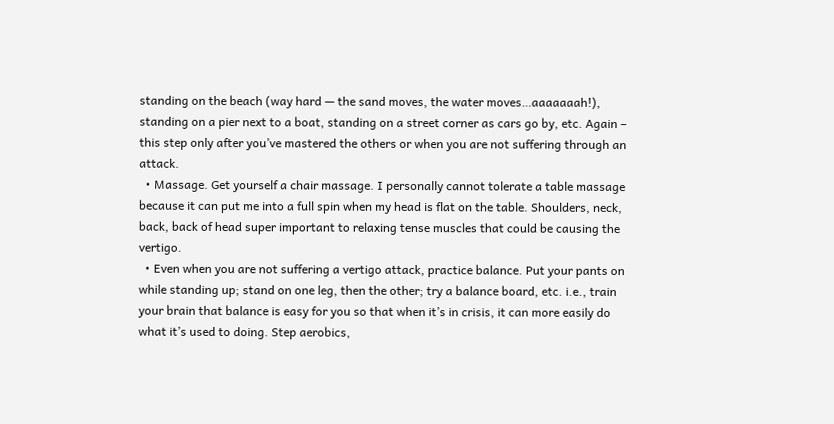standing on the beach (way hard — the sand moves, the water moves…aaaaaaah!), standing on a pier next to a boat, standing on a street corner as cars go by, etc. Again – this step only after you’ve mastered the others or when you are not suffering through an attack.
  • Massage. Get yourself a chair massage. I personally cannot tolerate a table massage because it can put me into a full spin when my head is flat on the table. Shoulders, neck, back, back of head super important to relaxing tense muscles that could be causing the vertigo.
  • Even when you are not suffering a vertigo attack, practice balance. Put your pants on while standing up; stand on one leg, then the other; try a balance board, etc. i.e., train your brain that balance is easy for you so that when it’s in crisis, it can more easily do what it’s used to doing. Step aerobics,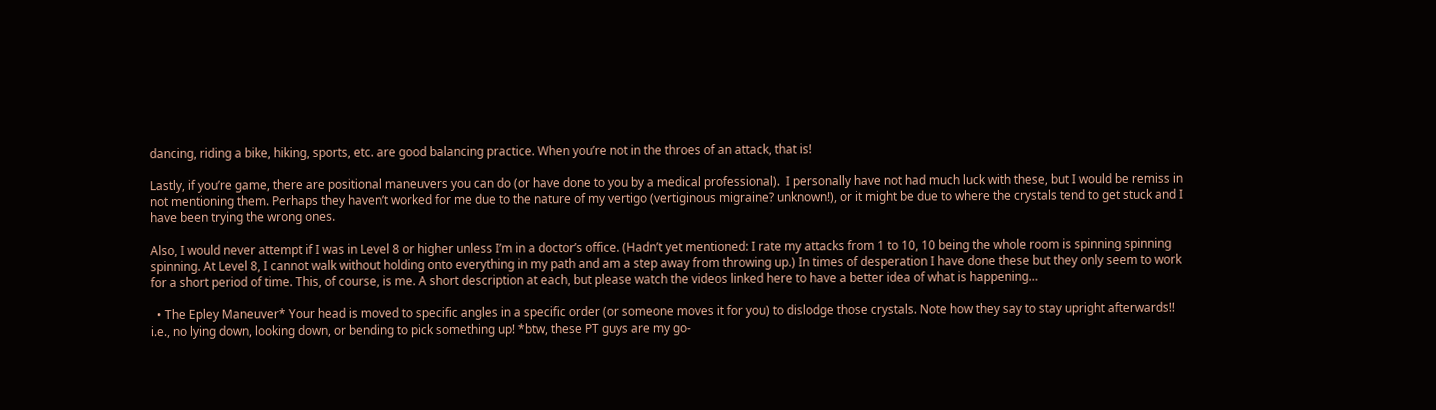dancing, riding a bike, hiking, sports, etc. are good balancing practice. When you’re not in the throes of an attack, that is!

Lastly, if you’re game, there are positional maneuvers you can do (or have done to you by a medical professional).  I personally have not had much luck with these, but I would be remiss in not mentioning them. Perhaps they haven’t worked for me due to the nature of my vertigo (vertiginous migraine? unknown!), or it might be due to where the crystals tend to get stuck and I have been trying the wrong ones.

Also, I would never attempt if I was in Level 8 or higher unless I’m in a doctor’s office. (Hadn’t yet mentioned: I rate my attacks from 1 to 10, 10 being the whole room is spinning spinning spinning. At Level 8, I cannot walk without holding onto everything in my path and am a step away from throwing up.) In times of desperation I have done these but they only seem to work for a short period of time. This, of course, is me. A short description at each, but please watch the videos linked here to have a better idea of what is happening…

  • The Epley Maneuver* Your head is moved to specific angles in a specific order (or someone moves it for you) to dislodge those crystals. Note how they say to stay upright afterwards!! i.e., no lying down, looking down, or bending to pick something up! *btw, these PT guys are my go-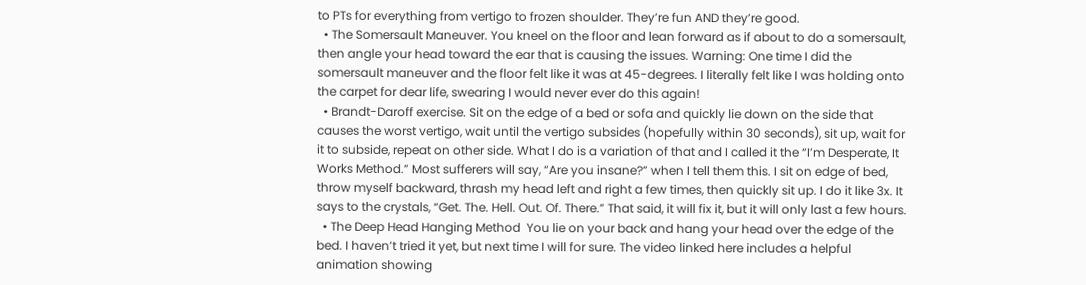to PTs for everything from vertigo to frozen shoulder. They’re fun AND they’re good.
  • The Somersault Maneuver. You kneel on the floor and lean forward as if about to do a somersault, then angle your head toward the ear that is causing the issues. Warning: One time I did the somersault maneuver and the floor felt like it was at 45-degrees. I literally felt like I was holding onto the carpet for dear life, swearing I would never ever do this again!
  • Brandt-Daroff exercise. Sit on the edge of a bed or sofa and quickly lie down on the side that causes the worst vertigo, wait until the vertigo subsides (hopefully within 30 seconds), sit up, wait for it to subside, repeat on other side. What I do is a variation of that and I called it the “I’m Desperate, It Works Method.” Most sufferers will say, “Are you insane?” when I tell them this. I sit on edge of bed, throw myself backward, thrash my head left and right a few times, then quickly sit up. I do it like 3x. It says to the crystals, “Get. The. Hell. Out. Of. There.” That said, it will fix it, but it will only last a few hours.
  • The Deep Head Hanging Method  You lie on your back and hang your head over the edge of the bed. I haven’t tried it yet, but next time I will for sure. The video linked here includes a helpful animation showing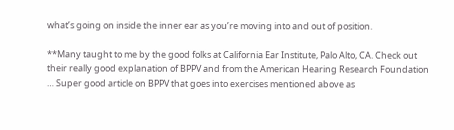what’s going on inside the inner ear as you’re moving into and out of position.

**Many taught to me by the good folks at California Ear Institute, Palo Alto, CA. Check out their really good explanation of BPPV and from the American Hearing Research Foundation … Super good article on BPPV that goes into exercises mentioned above as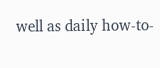well as daily how-to-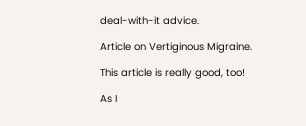deal-with-it advice.

Article on Vertiginous Migraine.

This article is really good, too!

As I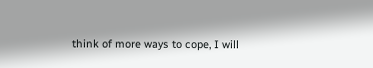think of more ways to cope, I will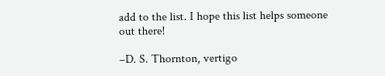add to the list. I hope this list helps someone out there!

–D. S. Thornton, vertigo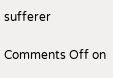sufferer

Comments Off on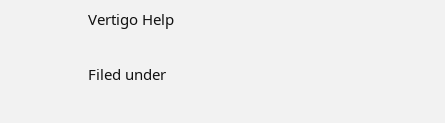Vertigo Help

Filed under